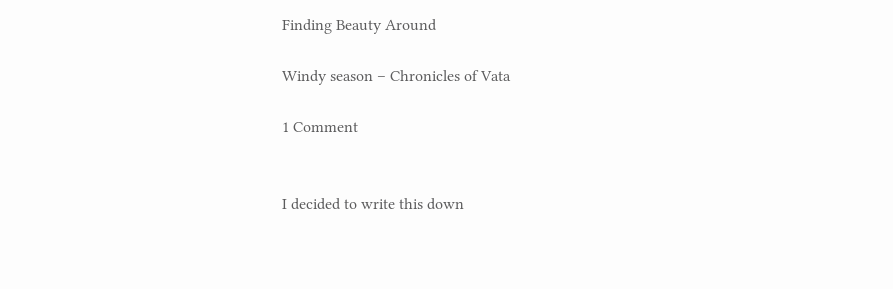Finding Beauty Around

Windy season – Chronicles of Vata

1 Comment


I decided to write this down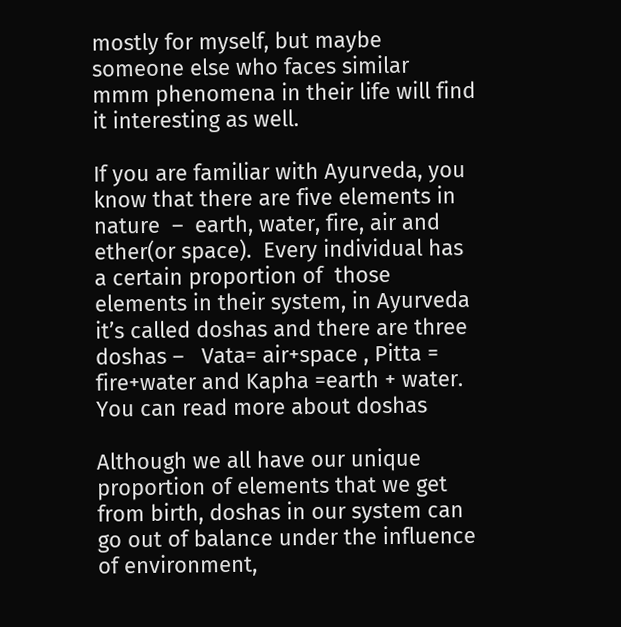mostly for myself, but maybe someone else who faces similar  mmm phenomena in their life will find it interesting as well.

If you are familiar with Ayurveda, you know that there are five elements in nature  –  earth, water, fire, air and ether(or space).  Every individual has a certain proportion of  those elements in their system, in Ayurveda it’s called doshas and there are three doshas –   Vata= air+space , Pitta = fire+water and Kapha =earth + water.  You can read more about doshas

Although we all have our unique  proportion of elements that we get from birth, doshas in our system can go out of balance under the influence of environment,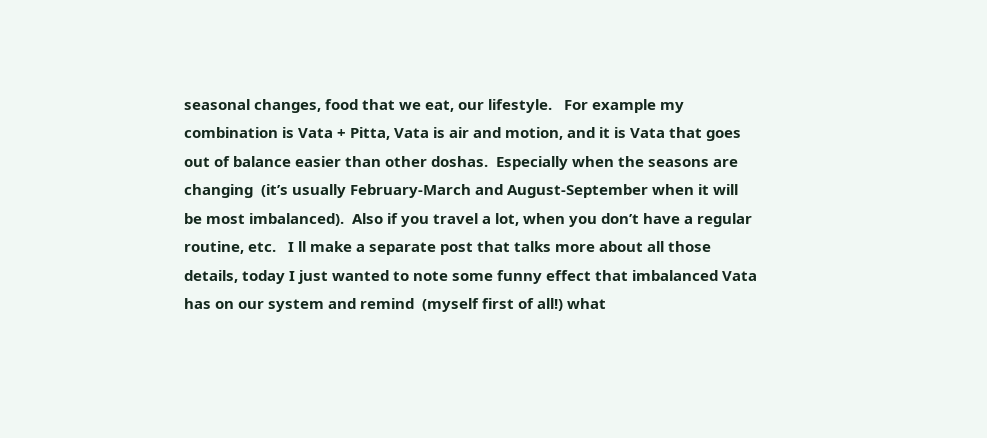seasonal changes, food that we eat, our lifestyle.   For example my combination is Vata + Pitta, Vata is air and motion, and it is Vata that goes out of balance easier than other doshas.  Especially when the seasons are changing  (it’s usually February-March and August-September when it will be most imbalanced).  Also if you travel a lot, when you don’t have a regular routine, etc.   I ll make a separate post that talks more about all those details, today I just wanted to note some funny effect that imbalanced Vata has on our system and remind  (myself first of all!) what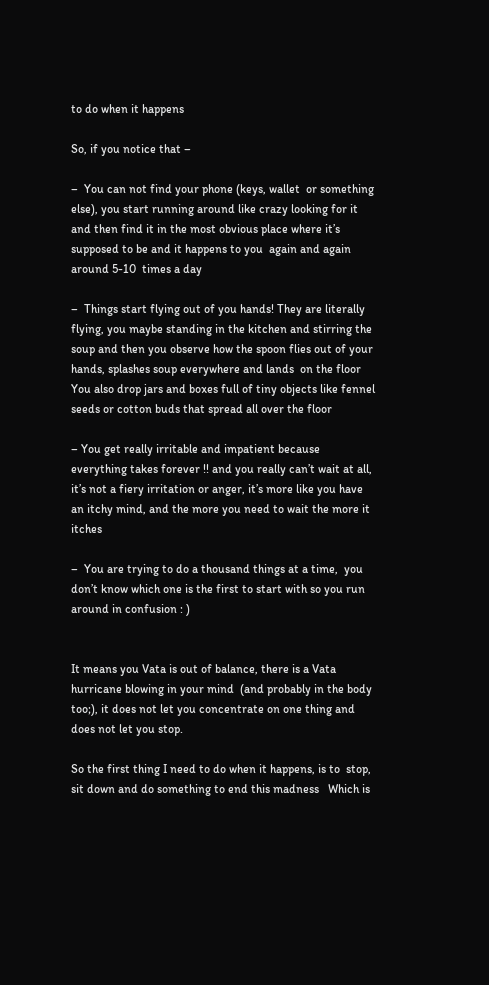to do when it happens

So, if you notice that –

–  You can not find your phone (keys, wallet  or something else), you start running around like crazy looking for it and then find it in the most obvious place where it’s supposed to be and it happens to you  again and again  around 5-10  times a day

–  Things start flying out of you hands! They are literally flying, you maybe standing in the kitchen and stirring the soup and then you observe how the spoon flies out of your hands, splashes soup everywhere and lands  on the floor  You also drop jars and boxes full of tiny objects like fennel seeds or cotton buds that spread all over the floor

– You get really irritable and impatient because everything takes forever !! and you really can’t wait at all, it’s not a fiery irritation or anger, it’s more like you have an itchy mind, and the more you need to wait the more it itches

–  You are trying to do a thousand things at a time,  you don’t know which one is the first to start with so you run around in confusion : )


It means you Vata is out of balance, there is a Vata hurricane blowing in your mind  (and probably in the body too;), it does not let you concentrate on one thing and does not let you stop.

So the first thing I need to do when it happens, is to  stop, sit down and do something to end this madness   Which is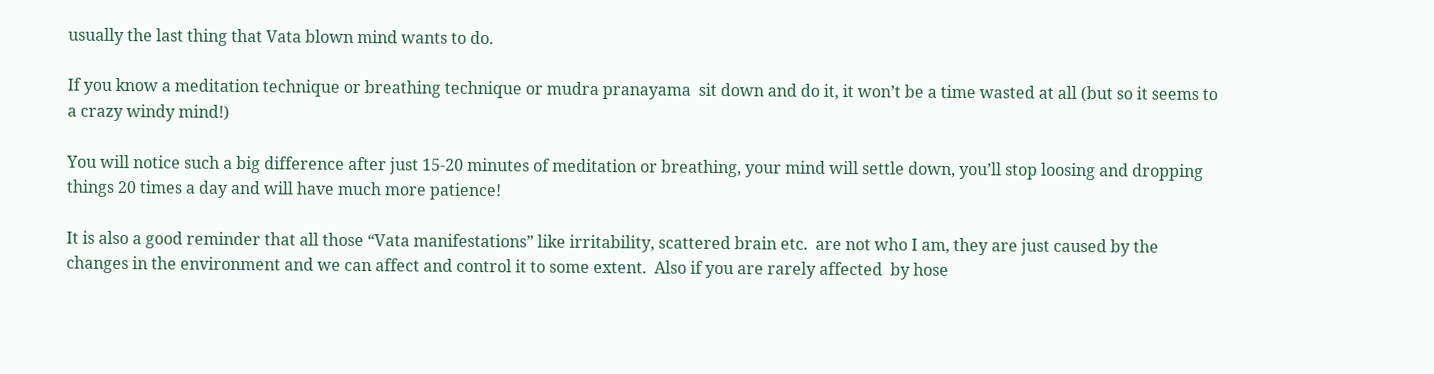usually the last thing that Vata blown mind wants to do.

If you know a meditation technique or breathing technique or mudra pranayama  sit down and do it, it won’t be a time wasted at all (but so it seems to a crazy windy mind!)

You will notice such a big difference after just 15-20 minutes of meditation or breathing, your mind will settle down, you’ll stop loosing and dropping things 20 times a day and will have much more patience!

It is also a good reminder that all those “Vata manifestations” like irritability, scattered brain etc.  are not who I am, they are just caused by the changes in the environment and we can affect and control it to some extent.  Also if you are rarely affected  by hose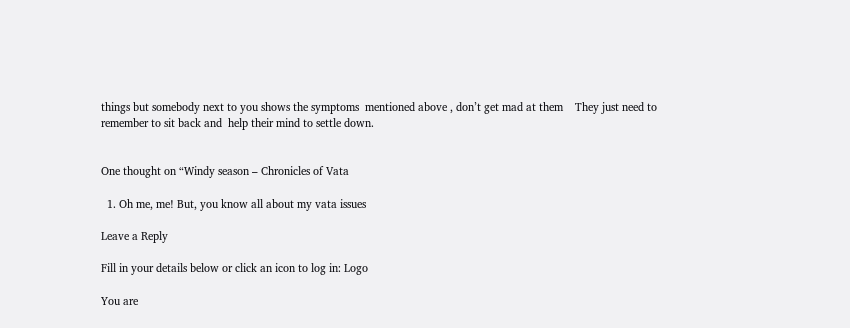things but somebody next to you shows the symptoms  mentioned above , don’t get mad at them    They just need to remember to sit back and  help their mind to settle down.


One thought on “Windy season – Chronicles of Vata

  1. Oh me, me! But, you know all about my vata issues

Leave a Reply

Fill in your details below or click an icon to log in: Logo

You are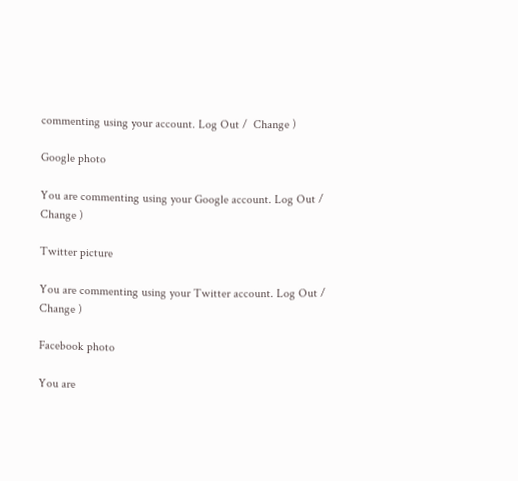commenting using your account. Log Out /  Change )

Google photo

You are commenting using your Google account. Log Out /  Change )

Twitter picture

You are commenting using your Twitter account. Log Out /  Change )

Facebook photo

You are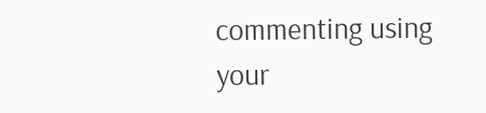commenting using your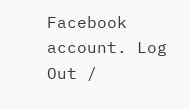Facebook account. Log Out /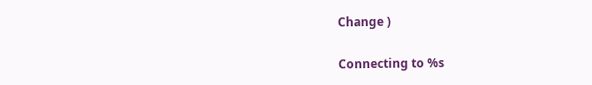Change )

Connecting to %s